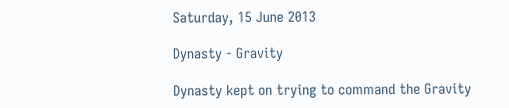Saturday, 15 June 2013

Dynasty - Gravity

Dynasty kept on trying to command the Gravity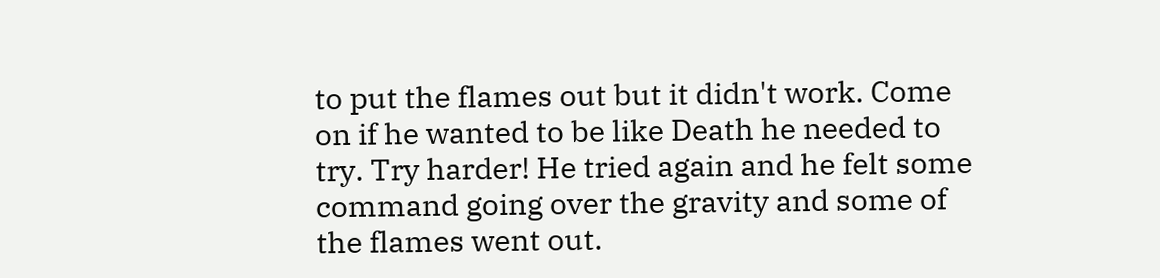to put the flames out but it didn't work. Come on if he wanted to be like Death he needed to try. Try harder! He tried again and he felt some command going over the gravity and some of the flames went out.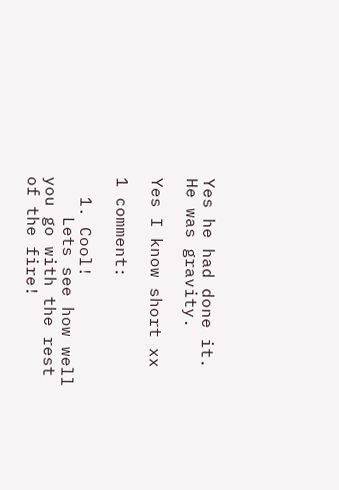Yes he had done it. He was gravity.

Yes I know short xx

1 comment:

  1. Cool!
    Lets see how well you go with the rest of the fire!